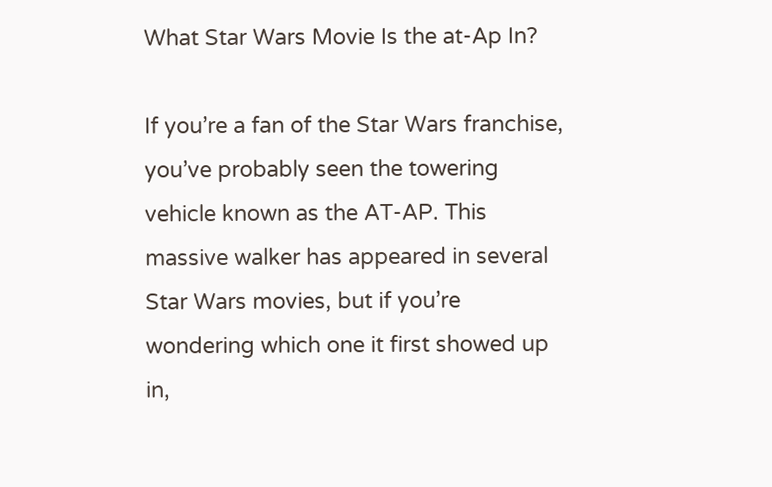What Star Wars Movie Is the at-Ap In?

If you’re a fan of the Star Wars franchise, you’ve probably seen the towering vehicle known as the AT-AP. This massive walker has appeared in several Star Wars movies, but if you’re wondering which one it first showed up in,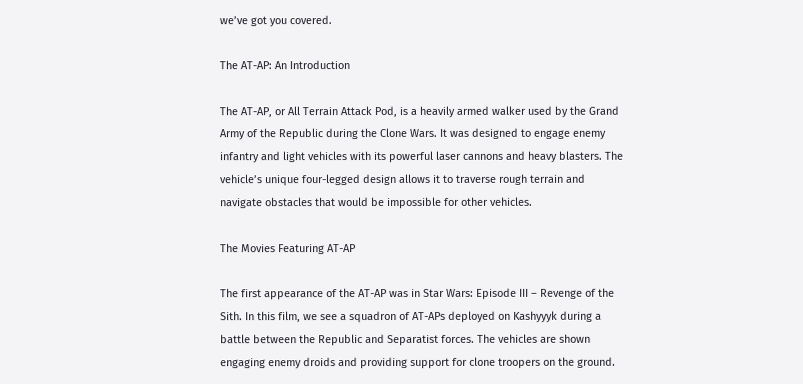we’ve got you covered.

The AT-AP: An Introduction

The AT-AP, or All Terrain Attack Pod, is a heavily armed walker used by the Grand Army of the Republic during the Clone Wars. It was designed to engage enemy infantry and light vehicles with its powerful laser cannons and heavy blasters. The vehicle’s unique four-legged design allows it to traverse rough terrain and navigate obstacles that would be impossible for other vehicles.

The Movies Featuring AT-AP

The first appearance of the AT-AP was in Star Wars: Episode III – Revenge of the Sith. In this film, we see a squadron of AT-APs deployed on Kashyyyk during a battle between the Republic and Separatist forces. The vehicles are shown engaging enemy droids and providing support for clone troopers on the ground.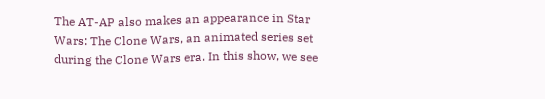The AT-AP also makes an appearance in Star Wars: The Clone Wars, an animated series set during the Clone Wars era. In this show, we see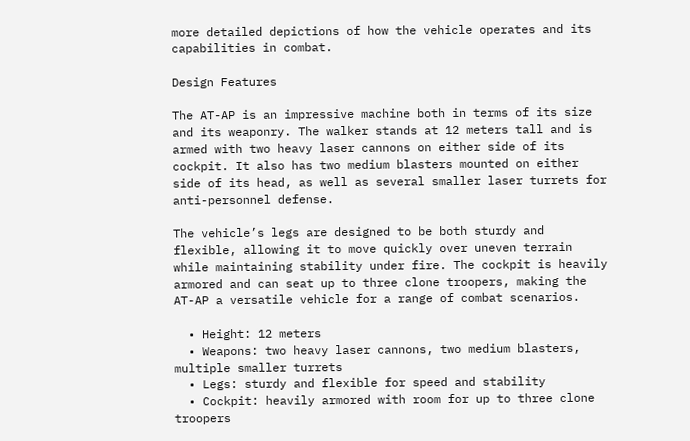more detailed depictions of how the vehicle operates and its capabilities in combat.

Design Features

The AT-AP is an impressive machine both in terms of its size and its weaponry. The walker stands at 12 meters tall and is armed with two heavy laser cannons on either side of its cockpit. It also has two medium blasters mounted on either side of its head, as well as several smaller laser turrets for anti-personnel defense.

The vehicle’s legs are designed to be both sturdy and flexible, allowing it to move quickly over uneven terrain while maintaining stability under fire. The cockpit is heavily armored and can seat up to three clone troopers, making the AT-AP a versatile vehicle for a range of combat scenarios.

  • Height: 12 meters
  • Weapons: two heavy laser cannons, two medium blasters, multiple smaller turrets
  • Legs: sturdy and flexible for speed and stability
  • Cockpit: heavily armored with room for up to three clone troopers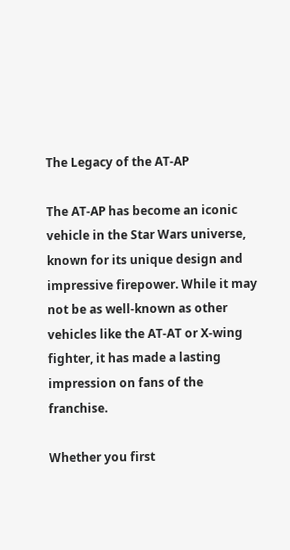The Legacy of the AT-AP

The AT-AP has become an iconic vehicle in the Star Wars universe, known for its unique design and impressive firepower. While it may not be as well-known as other vehicles like the AT-AT or X-wing fighter, it has made a lasting impression on fans of the franchise.

Whether you first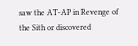saw the AT-AP in Revenge of the Sith or discovered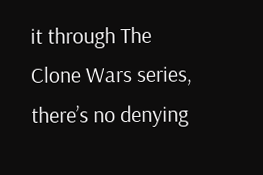it through The Clone Wars series, there’s no denying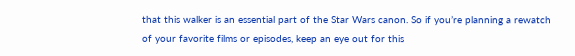that this walker is an essential part of the Star Wars canon. So if you’re planning a rewatch of your favorite films or episodes, keep an eye out for this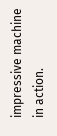impressive machine in action.